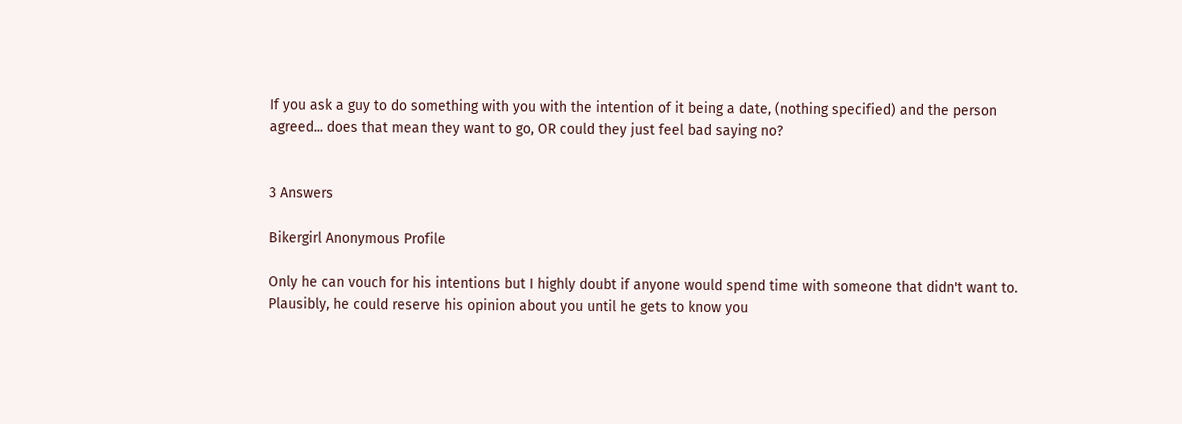If you ask a guy to do something with you with the intention of it being a date, (nothing specified) and the person agreed... does that mean they want to go, OR could they just feel bad saying no?


3 Answers

Bikergirl Anonymous Profile

Only he can vouch for his intentions but I highly doubt if anyone would spend time with someone that didn't want to. Plausibly, he could reserve his opinion about you until he gets to know you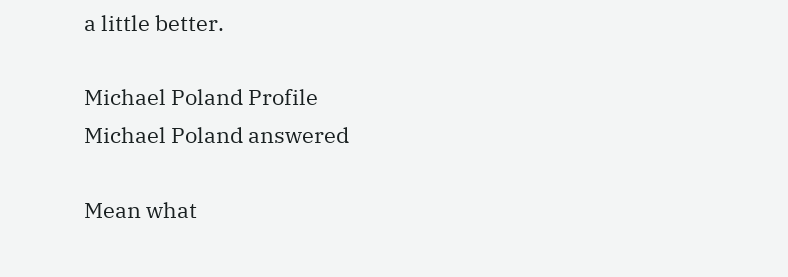a little better.

Michael Poland Profile
Michael Poland answered

Mean what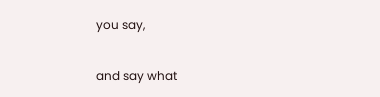you say,

and say what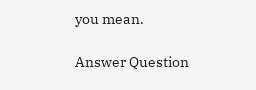you mean.

Answer Question